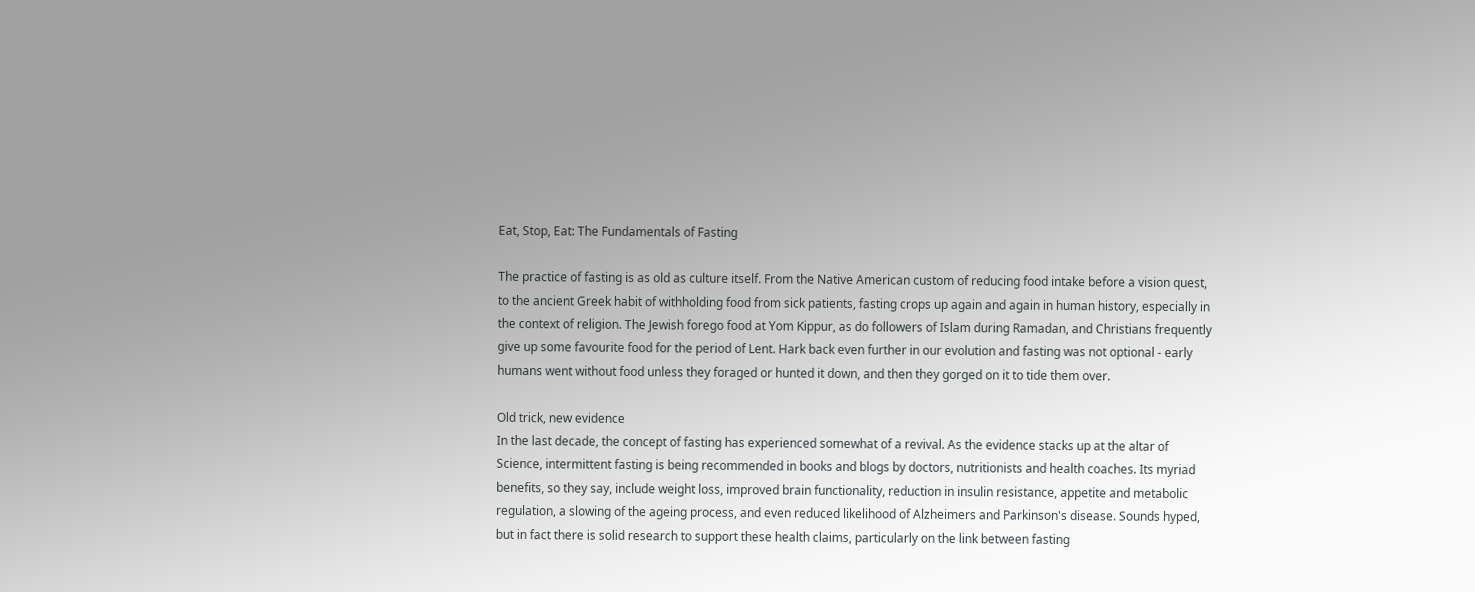Eat, Stop, Eat: The Fundamentals of Fasting

The practice of fasting is as old as culture itself. From the Native American custom of reducing food intake before a vision quest, to the ancient Greek habit of withholding food from sick patients, fasting crops up again and again in human history, especially in the context of religion. The Jewish forego food at Yom Kippur, as do followers of Islam during Ramadan, and Christians frequently give up some favourite food for the period of Lent. Hark back even further in our evolution and fasting was not optional - early humans went without food unless they foraged or hunted it down, and then they gorged on it to tide them over.

Old trick, new evidence
In the last decade, the concept of fasting has experienced somewhat of a revival. As the evidence stacks up at the altar of Science, intermittent fasting is being recommended in books and blogs by doctors, nutritionists and health coaches. Its myriad benefits, so they say, include weight loss, improved brain functionality, reduction in insulin resistance, appetite and metabolic regulation, a slowing of the ageing process, and even reduced likelihood of Alzheimers and Parkinson's disease. Sounds hyped, but in fact there is solid research to support these health claims, particularly on the link between fasting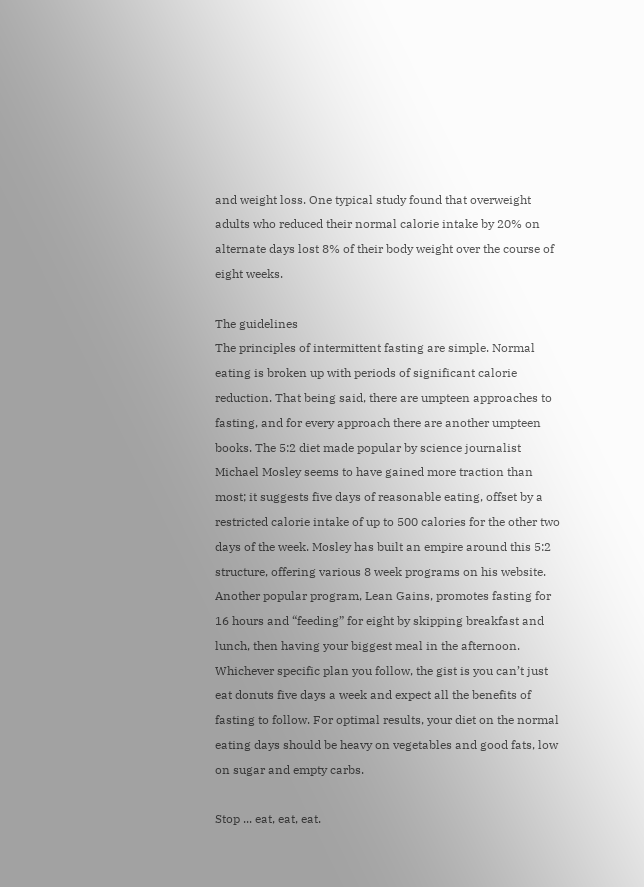and weight loss. One typical study found that overweight adults who reduced their normal calorie intake by 20% on alternate days lost 8% of their body weight over the course of eight weeks.

The guidelines
The principles of intermittent fasting are simple. Normal eating is broken up with periods of significant calorie reduction. That being said, there are umpteen approaches to fasting, and for every approach there are another umpteen books. The 5:2 diet made popular by science journalist Michael Mosley seems to have gained more traction than most; it suggests five days of reasonable eating, offset by a restricted calorie intake of up to 500 calories for the other two days of the week. Mosley has built an empire around this 5:2 structure, offering various 8 week programs on his website.  Another popular program, Lean Gains, promotes fasting for 16 hours and “feeding” for eight by skipping breakfast and lunch, then having your biggest meal in the afternoon. Whichever specific plan you follow, the gist is you can’t just eat donuts five days a week and expect all the benefits of fasting to follow. For optimal results, your diet on the normal eating days should be heavy on vegetables and good fats, low on sugar and empty carbs.

Stop ... eat, eat, eat.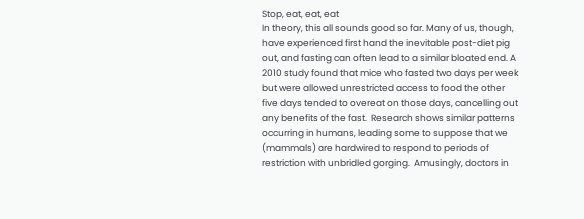Stop, eat, eat, eat
In theory, this all sounds good so far. Many of us, though, have experienced first hand the inevitable post-diet pig out, and fasting can often lead to a similar bloated end. A 2010 study found that mice who fasted two days per week but were allowed unrestricted access to food the other five days tended to overeat on those days, cancelling out any benefits of the fast.  Research shows similar patterns occurring in humans, leading some to suppose that we (mammals) are hardwired to respond to periods of restriction with unbridled gorging.  Amusingly, doctors in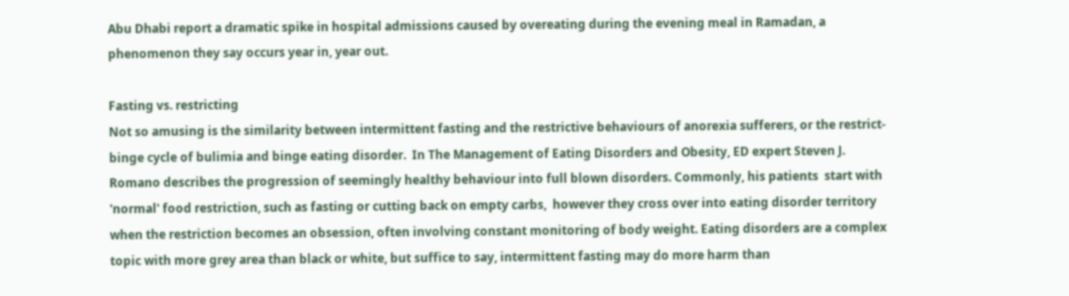Abu Dhabi report a dramatic spike in hospital admissions caused by overeating during the evening meal in Ramadan, a phenomenon they say occurs year in, year out.

Fasting vs. restricting
Not so amusing is the similarity between intermittent fasting and the restrictive behaviours of anorexia sufferers, or the restrict-binge cycle of bulimia and binge eating disorder.  In The Management of Eating Disorders and Obesity, ED expert Steven J. Romano describes the progression of seemingly healthy behaviour into full blown disorders. Commonly, his patients  start with 'normal' food restriction, such as fasting or cutting back on empty carbs,  however they cross over into eating disorder territory when the restriction becomes an obsession, often involving constant monitoring of body weight. Eating disorders are a complex topic with more grey area than black or white, but suffice to say, intermittent fasting may do more harm than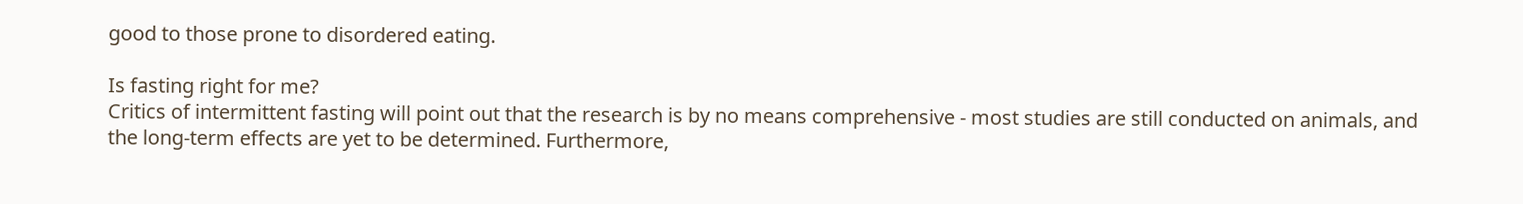good to those prone to disordered eating.

Is fasting right for me?
Critics of intermittent fasting will point out that the research is by no means comprehensive - most studies are still conducted on animals, and the long-term effects are yet to be determined. Furthermore,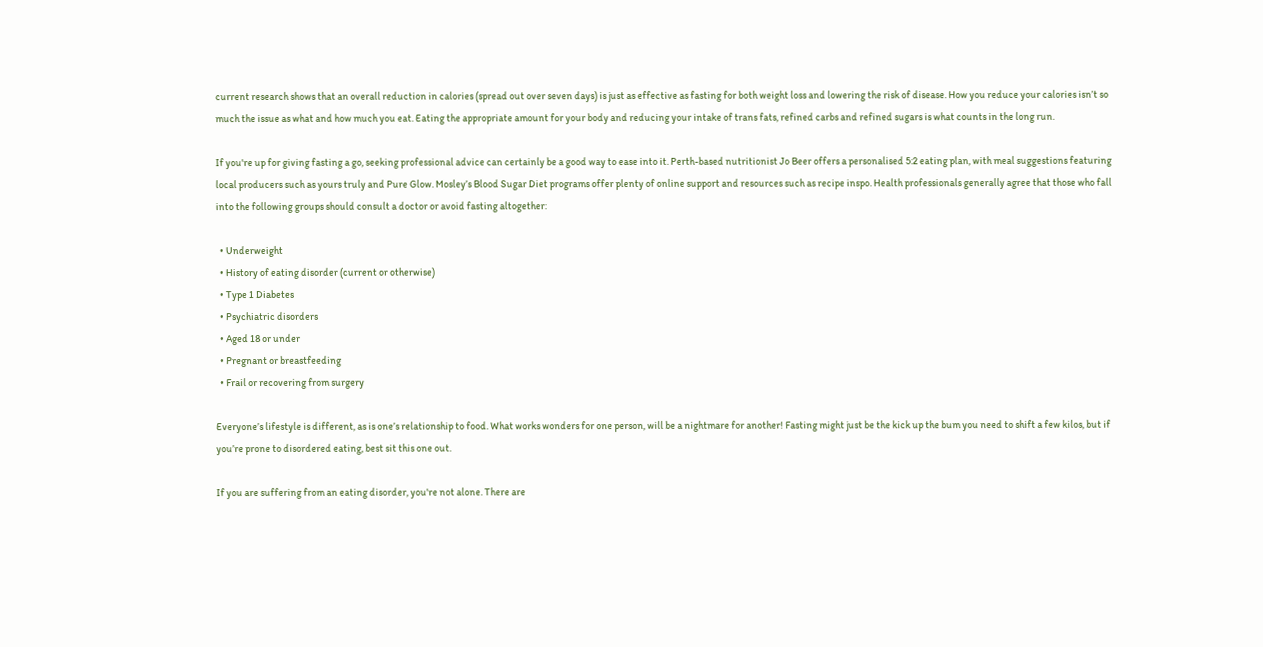current research shows that an overall reduction in calories (spread out over seven days) is just as effective as fasting for both weight loss and lowering the risk of disease. How you reduce your calories isn’t so much the issue as what and how much you eat. Eating the appropriate amount for your body and reducing your intake of trans fats, refined carbs and refined sugars is what counts in the long run.

If you're up for giving fasting a go, seeking professional advice can certainly be a good way to ease into it. Perth-based nutritionist Jo Beer offers a personalised 5:2 eating plan, with meal suggestions featuring local producers such as yours truly and Pure Glow. Mosley’s Blood Sugar Diet programs offer plenty of online support and resources such as recipe inspo. Health professionals generally agree that those who fall into the following groups should consult a doctor or avoid fasting altogether:

  • Underweight
  • History of eating disorder (current or otherwise)
  • Type 1 Diabetes
  • Psychiatric disorders
  • Aged 18 or under
  • Pregnant or breastfeeding
  • Frail or recovering from surgery

Everyone’s lifestyle is different, as is one’s relationship to food. What works wonders for one person, will be a nightmare for another! Fasting might just be the kick up the bum you need to shift a few kilos, but if you’re prone to disordered eating, best sit this one out.

If you are suffering from an eating disorder, you're not alone. There are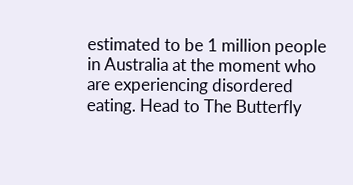estimated to be 1 million people in Australia at the moment who are experiencing disordered eating. Head to The Butterfly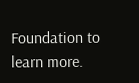Foundation to learn more.